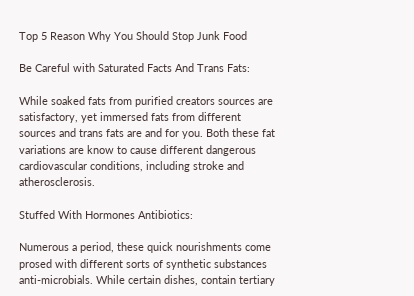Top 5 Reason Why You Should Stop Junk Food

Be Careful with Saturated Facts And Trans Fats:

While soaked fats from purified creators sources are satisfactory, yet immersed fats from different sources and trans fats are and for you. Both these fat variations are know to cause different dangerous cardiovascular conditions, including stroke and atherosclerosis.

Stuffed With Hormones Antibiotics:

Numerous a period, these quick nourishments come prosed with different sorts of synthetic substances anti-microbials. While certain dishes, contain tertiary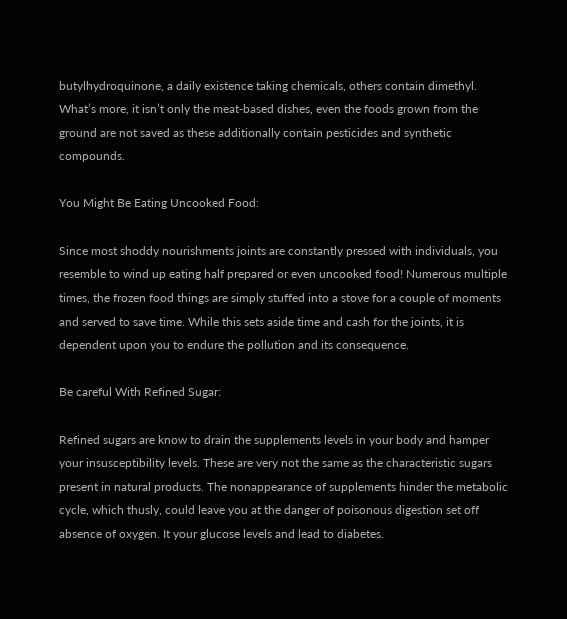butylhydroquinone, a daily existence taking chemicals, others contain dimethyl. What’s more, it isn’t only the meat-based dishes, even the foods grown from the ground are not saved as these additionally contain pesticides and synthetic compounds.

You Might Be Eating Uncooked Food:

Since most shoddy nourishments joints are constantly pressed with individuals, you resemble to wind up eating half prepared or even uncooked food! Numerous multiple times, the frozen food things are simply stuffed into a stove for a couple of moments and served to save time. While this sets aside time and cash for the joints, it is dependent upon you to endure the pollution and its consequence.

Be careful With Refined Sugar:

Refined sugars are know to drain the supplements levels in your body and hamper your insusceptibility levels. These are very not the same as the characteristic sugars present in natural products. The nonappearance of supplements hinder the metabolic cycle, which thusly, could leave you at the danger of poisonous digestion set off absence of oxygen. It your glucose levels and lead to diabetes.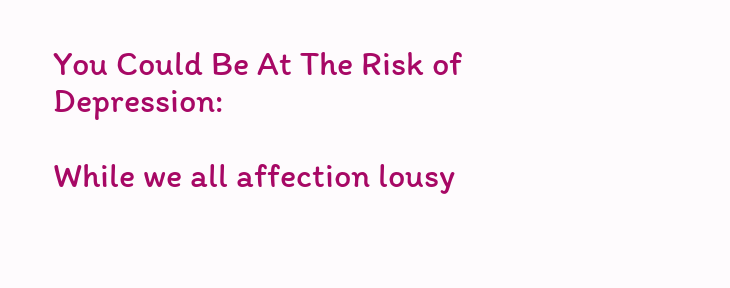You Could Be At The Risk of Depression:

While we all affection lousy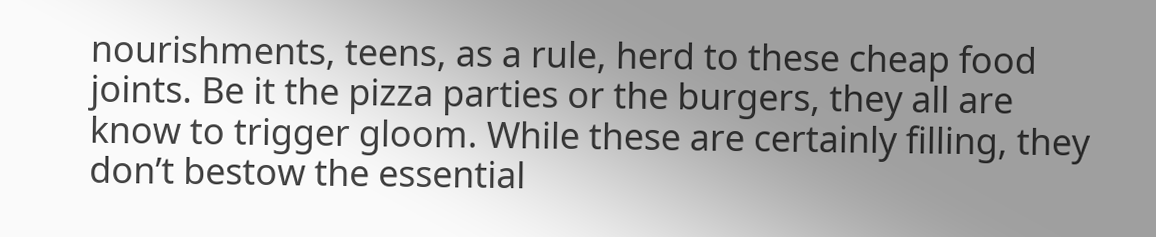nourishments, teens, as a rule, herd to these cheap food joints. Be it the pizza parties or the burgers, they all are know to trigger gloom. While these are certainly filling, they don’t bestow the essential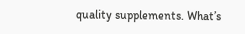quality supplements. What’s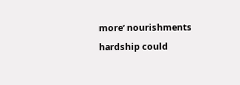more’ nourishments hardship could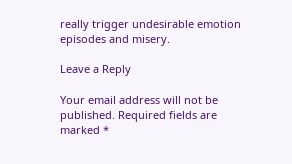really trigger undesirable emotion episodes and misery.

Leave a Reply

Your email address will not be published. Required fields are marked *